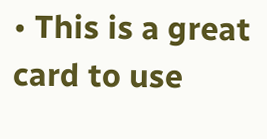• This is a great card to use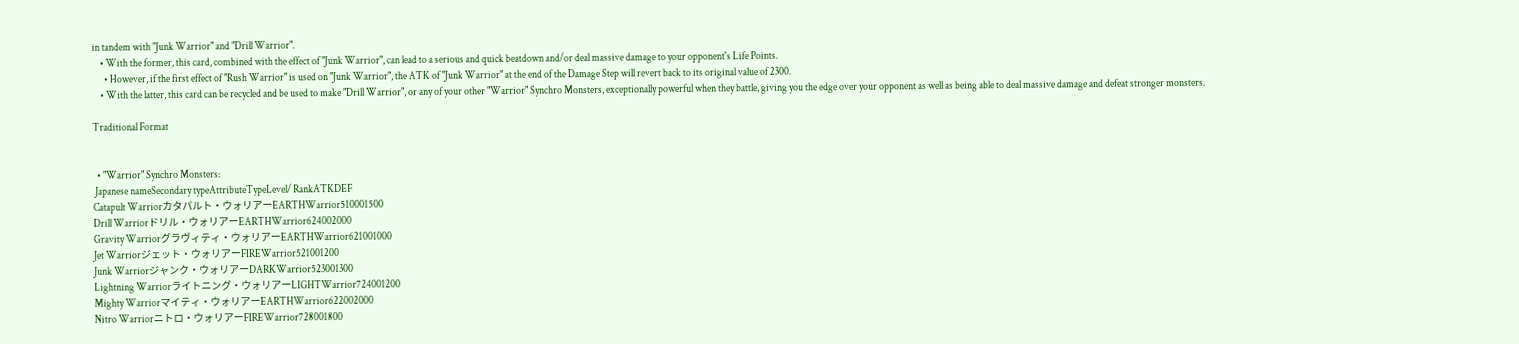in tandem with "Junk Warrior" and "Drill Warrior".
    • With the former, this card, combined with the effect of "Junk Warrior", can lead to a serious and quick beatdown and/or deal massive damage to your opponent's Life Points.
      • However, if the first effect of "Rush Warrior" is used on "Junk Warrior", the ATK of "Junk Warrior" at the end of the Damage Step will revert back to its original value of 2300.
    • With the latter, this card can be recycled and be used to make "Drill Warrior", or any of your other "Warrior" Synchro Monsters, exceptionally powerful when they battle, giving you the edge over your opponent as well as being able to deal massive damage and defeat stronger monsters.

Traditional Format


  • "Warrior" Synchro Monsters:
 Japanese nameSecondary typeAttributeTypeLevel/ RankATKDEF
Catapult Warriorカタパルト・ウォリアーEARTHWarrior510001500
Drill Warriorドリル・ウォリアーEARTHWarrior624002000
Gravity Warriorグラヴィティ・ウォリアーEARTHWarrior621001000
Jet Warriorジェット・ウォリアーFIREWarrior521001200
Junk Warriorジャンク・ウォリアーDARKWarrior523001300
Lightning Warriorライトニング・ウォリアーLIGHTWarrior724001200
Mighty Warriorマイティ・ウォリアーEARTHWarrior622002000
Nitro Warriorニトロ・ウォリアーFIREWarrior728001800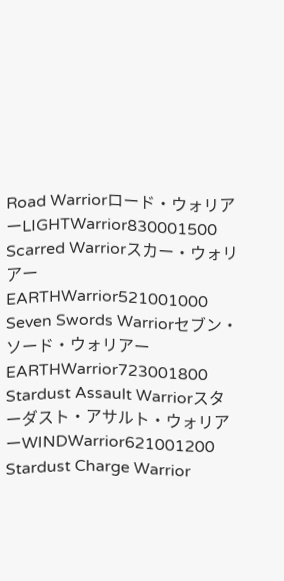Road Warriorロード・ウォリアーLIGHTWarrior830001500
Scarred Warriorスカー・ウォリアーEARTHWarrior521001000
Seven Swords Warriorセブン・ソード・ウォリアーEARTHWarrior723001800
Stardust Assault Warriorスターダスト・アサルト・ウォリアーWINDWarrior621001200
Stardust Charge Warrior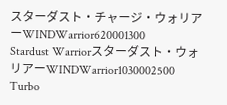スターダスト・チャージ・ウォリアーWINDWarrior620001300
Stardust Warriorスターダスト・ウォリアーWINDWarrior1030002500
Turbo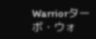Warriorターボ・ウォ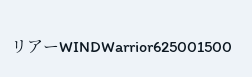リアーWINDWarrior625001500